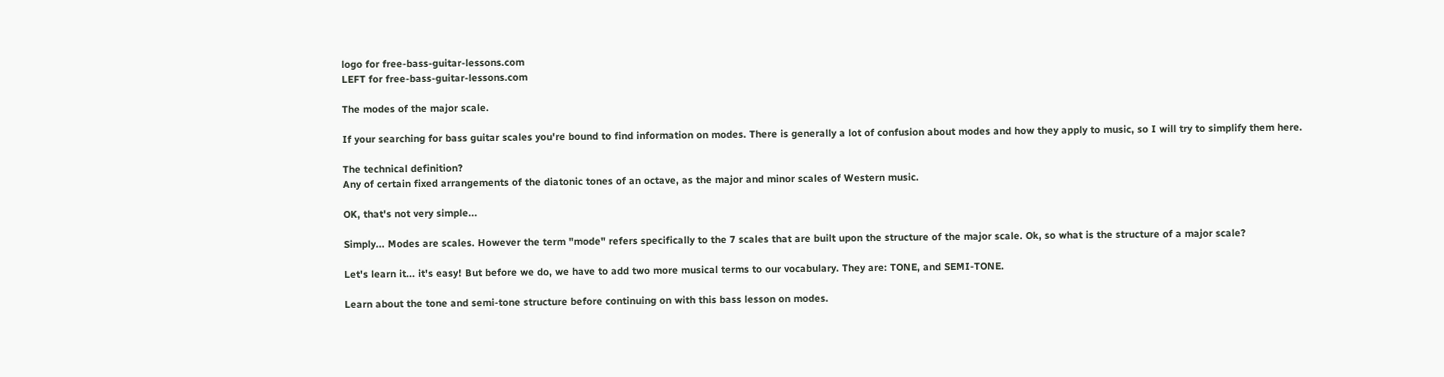logo for free-bass-guitar-lessons.com
LEFT for free-bass-guitar-lessons.com

The modes of the major scale.

If your searching for bass guitar scales you're bound to find information on modes. There is generally a lot of confusion about modes and how they apply to music, so I will try to simplify them here.

The technical definition?
Any of certain fixed arrangements of the diatonic tones of an octave, as the major and minor scales of Western music.

OK, that's not very simple...

Simply... Modes are scales. However the term "mode" refers specifically to the 7 scales that are built upon the structure of the major scale. Ok, so what is the structure of a major scale?

Let's learn it... it's easy! But before we do, we have to add two more musical terms to our vocabulary. They are: TONE, and SEMI-TONE.

Learn about the tone and semi-tone structure before continuing on with this bass lesson on modes.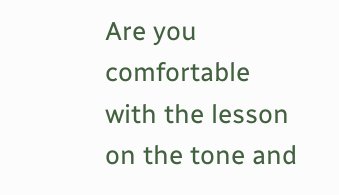Are you comfortable with the lesson on the tone and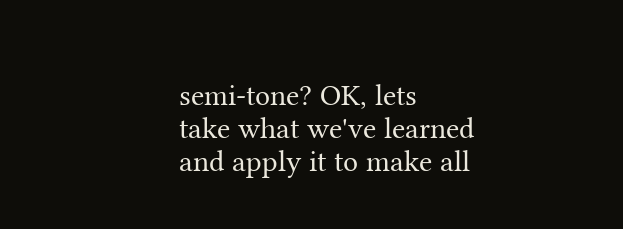semi-tone? OK, lets take what we've learned and apply it to make all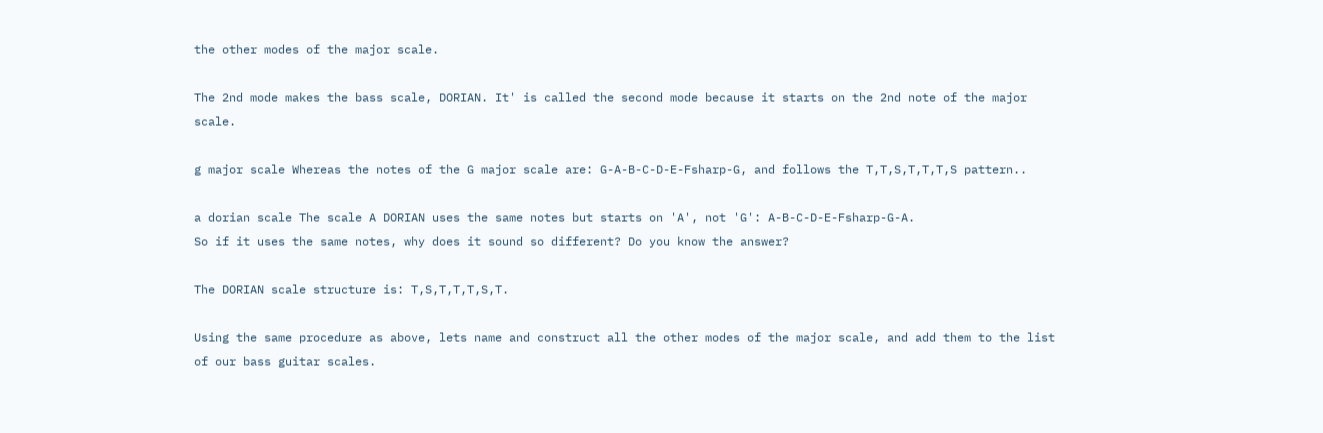the other modes of the major scale.

The 2nd mode makes the bass scale, DORIAN. It' is called the second mode because it starts on the 2nd note of the major scale.

g major scale Whereas the notes of the G major scale are: G-A-B-C-D-E-Fsharp-G, and follows the T,T,S,T,T,T,S pattern..

a dorian scale The scale A DORIAN uses the same notes but starts on 'A', not 'G': A-B-C-D-E-Fsharp-G-A.
So if it uses the same notes, why does it sound so different? Do you know the answer?

The DORIAN scale structure is: T,S,T,T,T,S,T.

Using the same procedure as above, lets name and construct all the other modes of the major scale, and add them to the list of our bass guitar scales.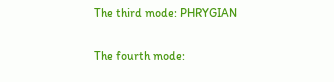The third mode: PHRYGIAN

The fourth mode: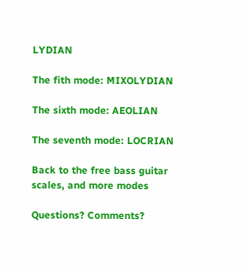LYDIAN

The fith mode: MIXOLYDIAN

The sixth mode: AEOLIAN

The seventh mode: LOCRIAN

Back to the free bass guitar scales, and more modes

Questions? Comments?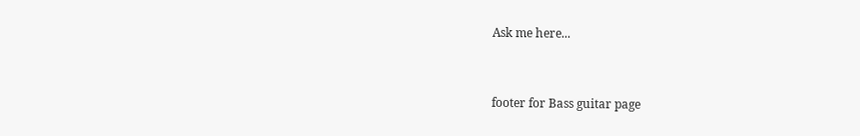Ask me here...


footer for Bass guitar page